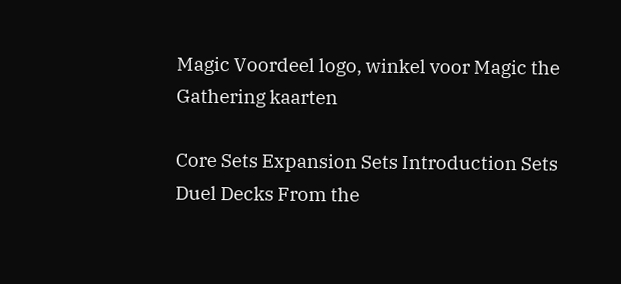Magic Voordeel logo, winkel voor Magic the Gathering kaarten

Core Sets Expansion Sets Introduction Sets Duel Decks From the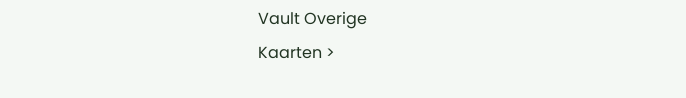Vault Overige
Kaarten >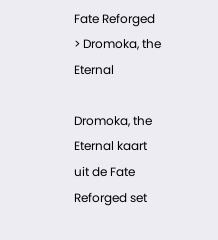Fate Reforged > Dromoka, the Eternal

Dromoka, the Eternal kaart uit de Fate Reforged set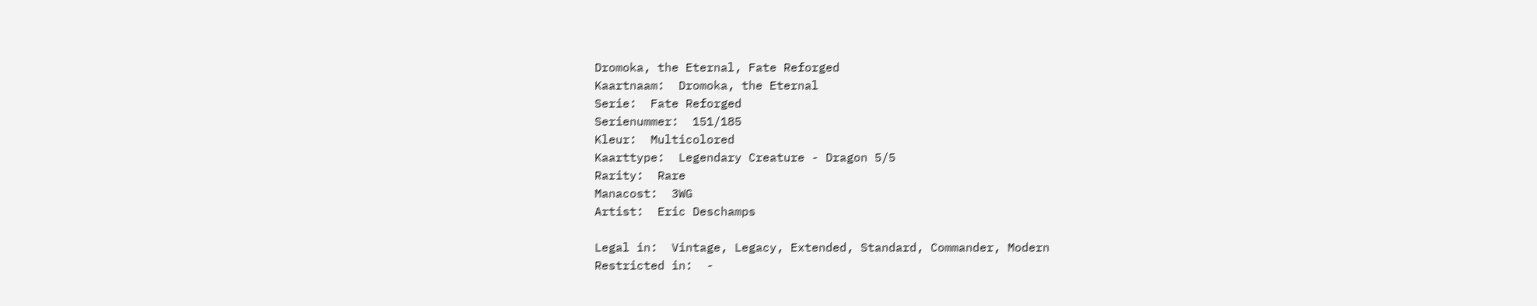Dromoka, the Eternal, Fate Reforged
Kaartnaam:  Dromoka, the Eternal
Serie:  Fate Reforged
Serienummer:  151/185
Kleur:  Multicolored
Kaarttype:  Legendary Creature - Dragon 5/5
Rarity:  Rare
Manacost:  3WG
Artist:  Eric Deschamps

Legal in:  Vintage, Legacy, Extended, Standard, Commander, Modern
Restricted in:  -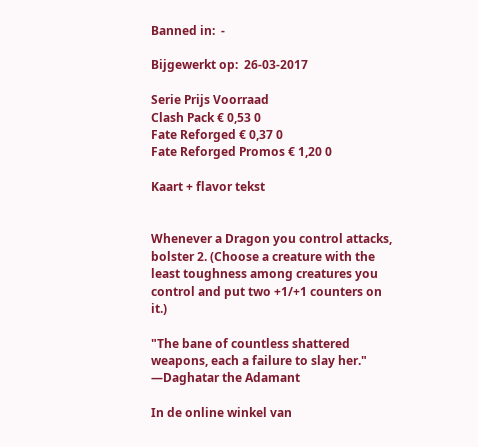Banned in:  -

Bijgewerkt op:  26-03-2017

Serie Prijs Voorraad
Clash Pack € 0,53 0
Fate Reforged € 0,37 0
Fate Reforged Promos € 1,20 0

Kaart + flavor tekst


Whenever a Dragon you control attacks, bolster 2. (Choose a creature with the least toughness among creatures you control and put two +1/+1 counters on it.)

"The bane of countless shattered weapons, each a failure to slay her." —Daghatar the Adamant

In de online winkel van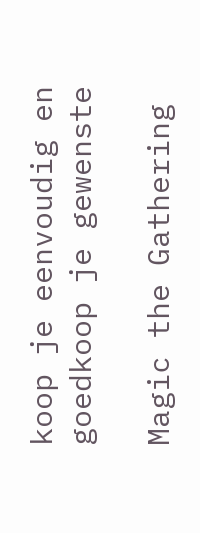koop je eenvoudig en goedkoop je gewenste

Magic the Gathering